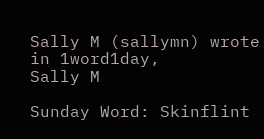Sally M (sallymn) wrote in 1word1day,
Sally M

Sunday Word: Skinflint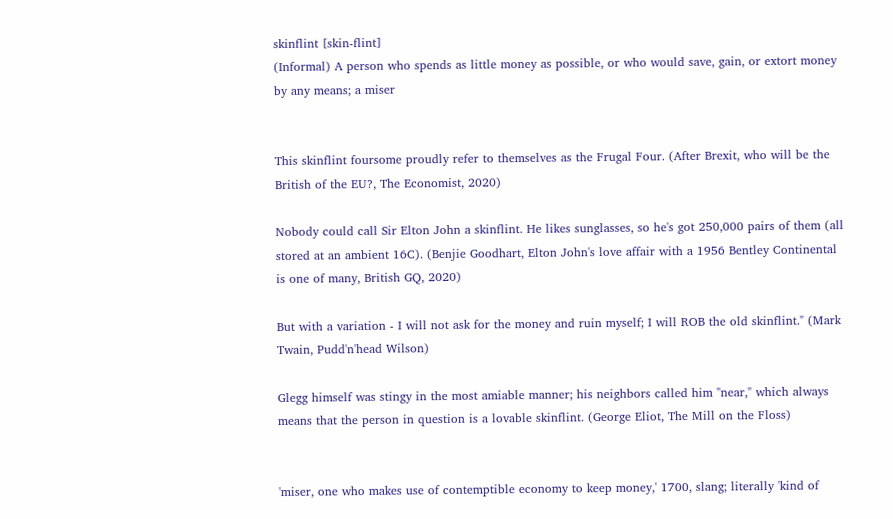skinflint [skin-flint]
(Informal) A person who spends as little money as possible, or who would save, gain, or extort money by any means; a miser


This skinflint foursome proudly refer to themselves as the Frugal Four. (After Brexit, who will be the British of the EU?, The Economist, 2020)

Nobody could call Sir Elton John a skinflint. He likes sunglasses, so he's got 250,000 pairs of them (all stored at an ambient 16C). (Benjie Goodhart, Elton John's love affair with a 1956 Bentley Continental is one of many, British GQ, 2020)

But with a variation - I will not ask for the money and ruin myself; I will ROB the old skinflint." (Mark Twain, Pudd'n'head Wilson)

Glegg himself was stingy in the most amiable manner; his neighbors called him "near," which always means that the person in question is a lovable skinflint. (George Eliot, The Mill on the Floss)


'miser, one who makes use of contemptible economy to keep money,' 1700, slang; literally 'kind of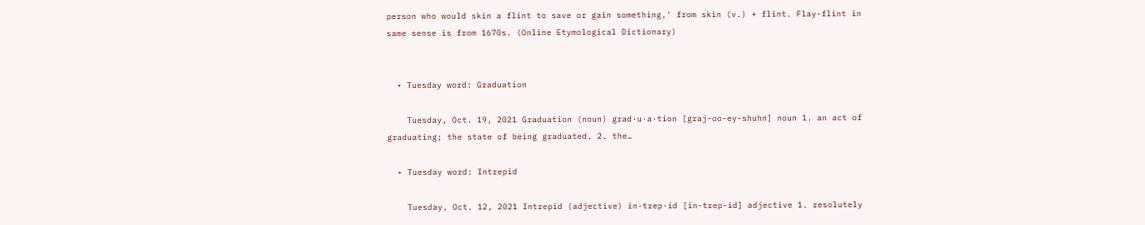person who would skin a flint to save or gain something,' from skin (v.) + flint. Flay-flint in same sense is from 1670s. (Online Etymological Dictionary)


  • Tuesday word: Graduation

    Tuesday, Oct. 19, 2021 Graduation (noun) grad·u·a·tion [graj-oo-ey-shuhn] noun 1. an act of graduating; the state of being graduated. 2. the…

  • Tuesday word: Intrepid

    Tuesday, Oct. 12, 2021 Intrepid (adjective) in·trep·id [in-trep-id] adjective 1. resolutely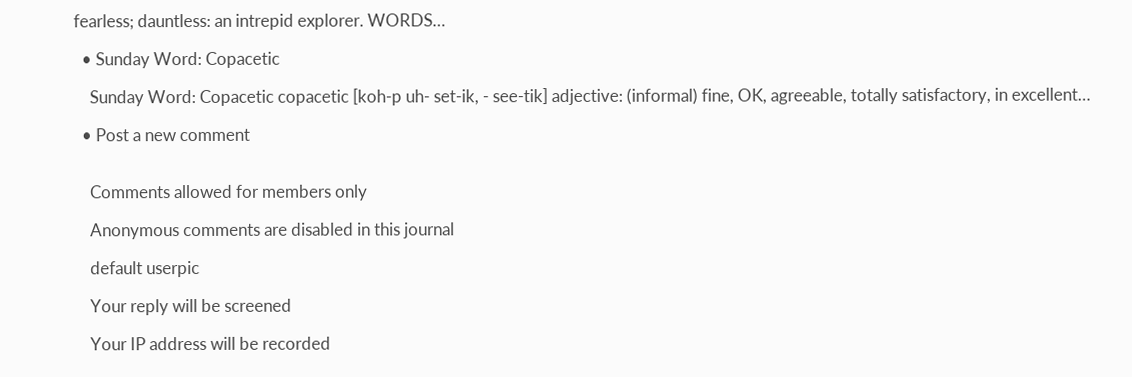fearless; dauntless: an intrepid explorer. WORDS…

  • Sunday Word: Copacetic

    Sunday Word: Copacetic copacetic [koh-p uh- set-ik, - see-tik] adjective: (informal) fine, OK, agreeable, totally satisfactory, in excellent…

  • Post a new comment


    Comments allowed for members only

    Anonymous comments are disabled in this journal

    default userpic

    Your reply will be screened

    Your IP address will be recorded